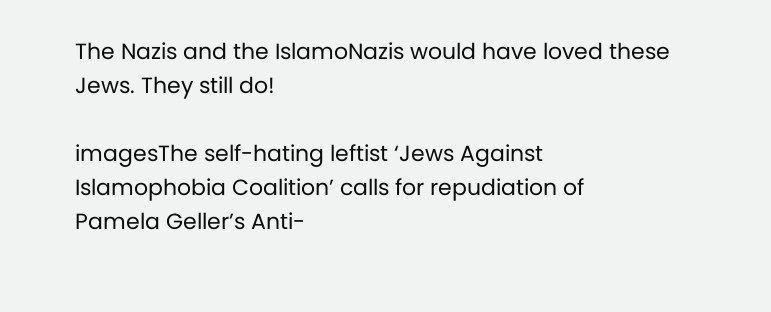The Nazis and the IslamoNazis would have loved these Jews. They still do!

imagesThe self-hating leftist ‘Jews Against Islamophobia Coalition’ calls for repudiation of Pamela Geller’s Anti-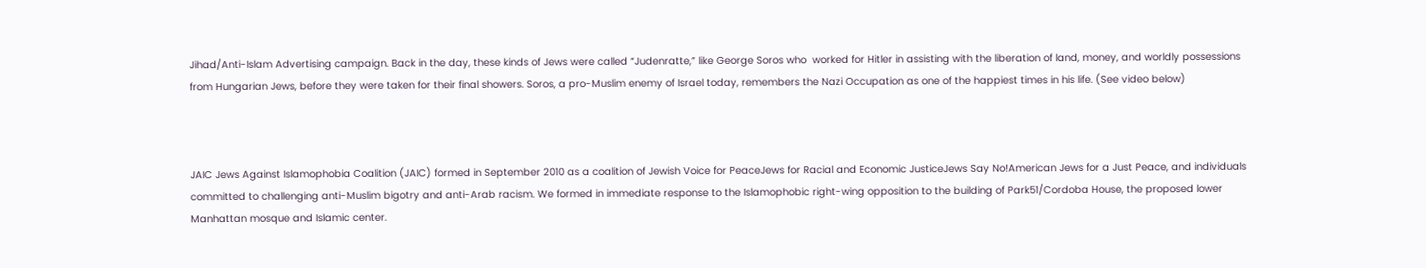Jihad/Anti-Islam Advertising campaign. Back in the day, these kinds of Jews were called “Judenratte,” like George Soros who  worked for Hitler in assisting with the liberation of land, money, and worldly possessions from Hungarian Jews, before they were taken for their final showers. Soros, a pro-Muslim enemy of Israel today, remembers the Nazi Occupation as one of the happiest times in his life. (See video below)



JAIC Jews Against Islamophobia Coalition (JAIC) formed in September 2010 as a coalition of Jewish Voice for PeaceJews for Racial and Economic JusticeJews Say No!American Jews for a Just Peace, and individuals committed to challenging anti-Muslim bigotry and anti-Arab racism. We formed in immediate response to the Islamophobic right-wing opposition to the building of Park51/Cordoba House, the proposed lower Manhattan mosque and Islamic center.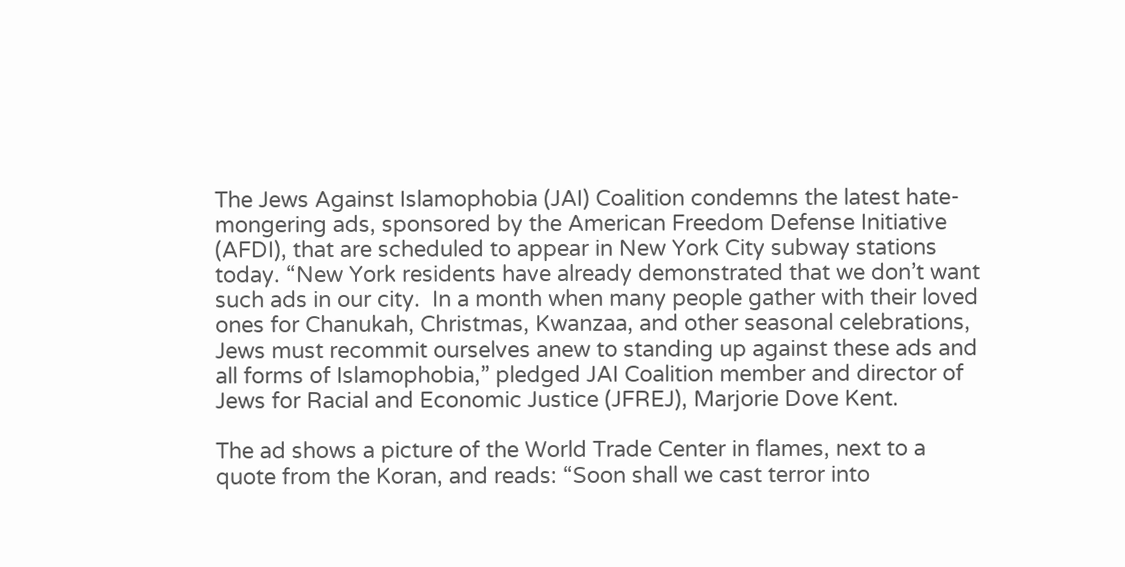The Jews Against Islamophobia (JAI) Coalition condemns the latest hate-mongering ads, sponsored by the American Freedom Defense Initiative (AFDI), that are scheduled to appear in New York City subway stations today. “New York residents have already demonstrated that we don’t want such ads in our city.  In a month when many people gather with their loved ones for Chanukah, Christmas, Kwanzaa, and other seasonal celebrations, Jews must recommit ourselves anew to standing up against these ads and all forms of Islamophobia,” pledged JAI Coalition member and director of Jews for Racial and Economic Justice (JFREJ), Marjorie Dove Kent.

The ad shows a picture of the World Trade Center in flames, next to a quote from the Koran, and reads: “Soon shall we cast terror into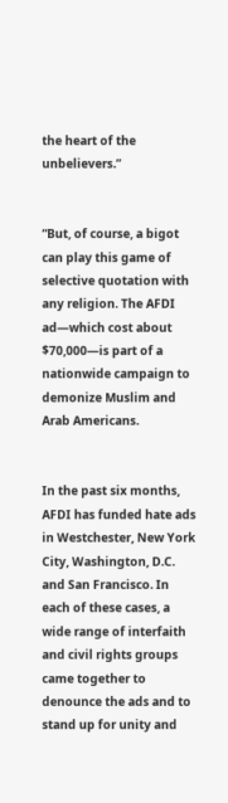the heart of the unbelievers.”


“But, of course, a bigot can play this game of selective quotation with any religion. The AFDI ad—which cost about $70,000—is part of a nationwide campaign to demonize Muslim and Arab Americans.


In the past six months, AFDI has funded hate ads in Westchester, New York City, Washington, D.C. and San Francisco. In each of these cases, a wide range of interfaith and civil rights groups came together to denounce the ads and to stand up for unity and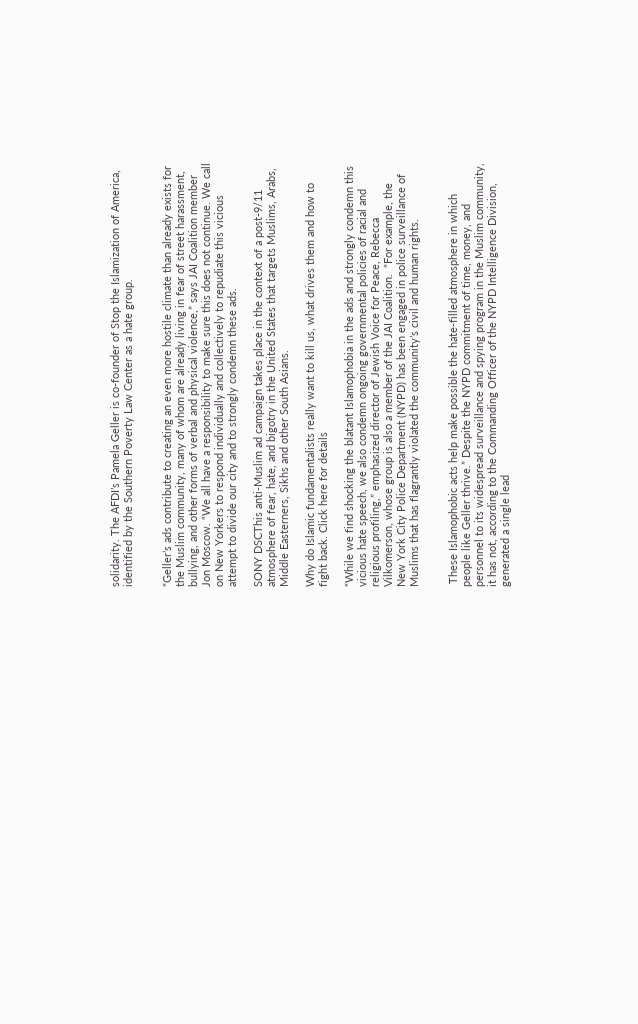solidarity. The AFDI’s Pamela Geller is co-founder of Stop the Islamization of America, identified by the Southern Poverty Law Center as a hate group.


“Geller’s ads contribute to creating an even more hostile climate than already exists for the Muslim community, many of whom are already living in fear of street harassment, bullying, and other forms of verbal and physical violence,” says JAI Coalition member Jon Moscow. “We all have a responsibility to make sure this does not continue. We call on New Yorkers to respond individually and collectively to repudiate this vicious attempt to divide our city and to strongly condemn these ads.

SONY DSCThis anti-Muslim ad campaign takes place in the context of a post-9/11 atmosphere of fear, hate, and bigotry in the United States that targets Muslims, Arabs, Middle Easterners, Sikhs and other South Asians.

Why do Islamic fundamentalists really want to kill us, what drives them and how to fight back. Click here for details

“While we find shocking the blatant Islamophobia in the ads and strongly condemn this vicious hate speech, we also condemn ongoing governmental policies of racial and religious profiling,” emphasized director of Jewish Voice for Peace, Rebecca Vilkomerson, whose group is also a member of the JAI Coalition.  “For example, the New York City Police Department (NYPD) has been engaged in police surveillance of Muslims that has flagrantly violated the community’s civil and human rights.


 These Islamophobic acts help make possible the hate-filled atmosphere in which people like Geller thrive.” Despite the NYPD commitment of time, money, and personnel to its widespread surveillance and spying program in the Muslim community, it has not, according to the Commanding Officer of the NYPD Intelligence Division, generated a single lead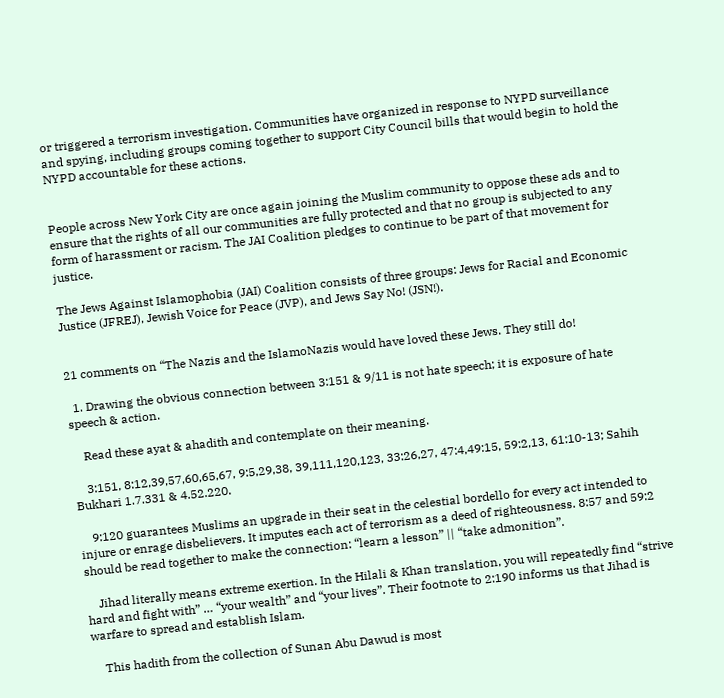or triggered a terrorism investigation. Communities have organized in response to NYPD surveillance and spying, including groups coming together to support City Council bills that would begin to hold the NYPD accountable for these actions.


People across New York City are once again joining the Muslim community to oppose these ads and to ensure that the rights of all our communities are fully protected and that no group is subjected to any form of harassment or racism. The JAI Coalition pledges to continue to be part of that movement for justice.

The Jews Against Islamophobia (JAI) Coalition consists of three groups: Jews for Racial and Economic Justice (JFREJ), Jewish Voice for Peace (JVP), and Jews Say No! (JSN!).


21 comments on “The Nazis and the IslamoNazis would have loved these Jews. They still do!

  1. Drawing the obvious connection between 3:151 & 9/11 is not hate speech; it is exposure of hate speech & action.

    Read these ayat & ahadith and contemplate on their meaning.

    3:151, 8:12,39,57,60,65,67, 9:5,29,38, 39,111,120,123, 33:26,27, 47:4,49:15, 59:2,13, 61:10-13; Sahih Bukhari 1.7.331 & 4.52.220.

    9:120 guarantees Muslims an upgrade in their seat in the celestial bordello for every act intended to injure or enrage disbelievers. It imputes each act of terrorism as a deed of righteousness. 8:57 and 59:2 should be read together to make the connection: “learn a lesson” || “take admonition”.

    Jihad literally means extreme exertion. In the Hilali & Khan translation, you will repeatedly find “strive hard and fight with” … “your wealth” and “your lives”. Their footnote to 2:190 informs us that Jihad is warfare to spread and establish Islam.

    This hadith from the collection of Sunan Abu Dawud is most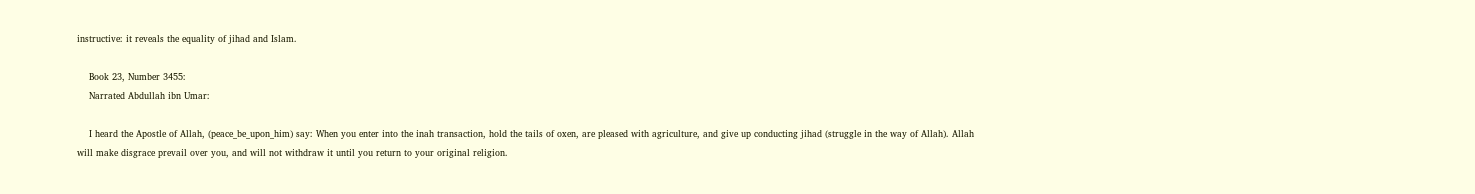instructive: it reveals the equality of jihad and Islam.

    Book 23, Number 3455:
    Narrated Abdullah ibn Umar:

    I heard the Apostle of Allah, (peace_be_upon_him) say: When you enter into the inah transaction, hold the tails of oxen, are pleased with agriculture, and give up conducting jihad (struggle in the way of Allah). Allah will make disgrace prevail over you, and will not withdraw it until you return to your original religion.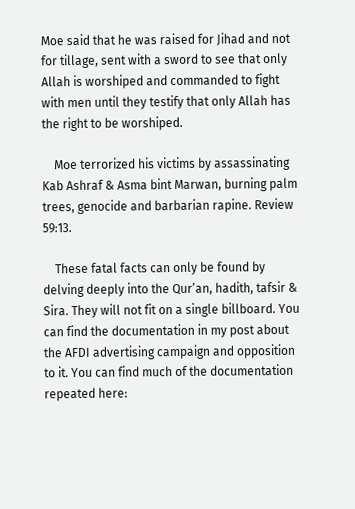Moe said that he was raised for Jihad and not for tillage, sent with a sword to see that only Allah is worshiped and commanded to fight with men until they testify that only Allah has the right to be worshiped.

    Moe terrorized his victims by assassinating Kab Ashraf & Asma bint Marwan, burning palm trees, genocide and barbarian rapine. Review 59:13.

    These fatal facts can only be found by delving deeply into the Qur’an, hadith, tafsir & Sira. They will not fit on a single billboard. You can find the documentation in my post about the AFDI advertising campaign and opposition to it. You can find much of the documentation repeated here: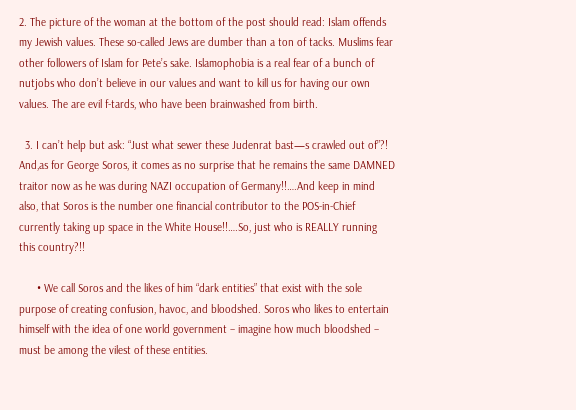2. The picture of the woman at the bottom of the post should read: Islam offends my Jewish values. These so-called Jews are dumber than a ton of tacks. Muslims fear other followers of Islam for Pete’s sake. Islamophobia is a real fear of a bunch of nutjobs who don’t believe in our values and want to kill us for having our own values. The are evil f-tards, who have been brainwashed from birth.

  3. I can’t help but ask: “Just what sewer these Judenrat bast—s crawled out of”?! And,as for George Soros, it comes as no surprise that he remains the same DAMNED traitor now as he was during NAZI occupation of Germany!!….And keep in mind also, that Soros is the number one financial contributor to the POS-in-Chief currently taking up space in the White House!!….So, just who is REALLY running this country?!!

      • We call Soros and the likes of him “dark entities” that exist with the sole purpose of creating confusion, havoc, and bloodshed. Soros who likes to entertain himself with the idea of one world government – imagine how much bloodshed – must be among the vilest of these entities.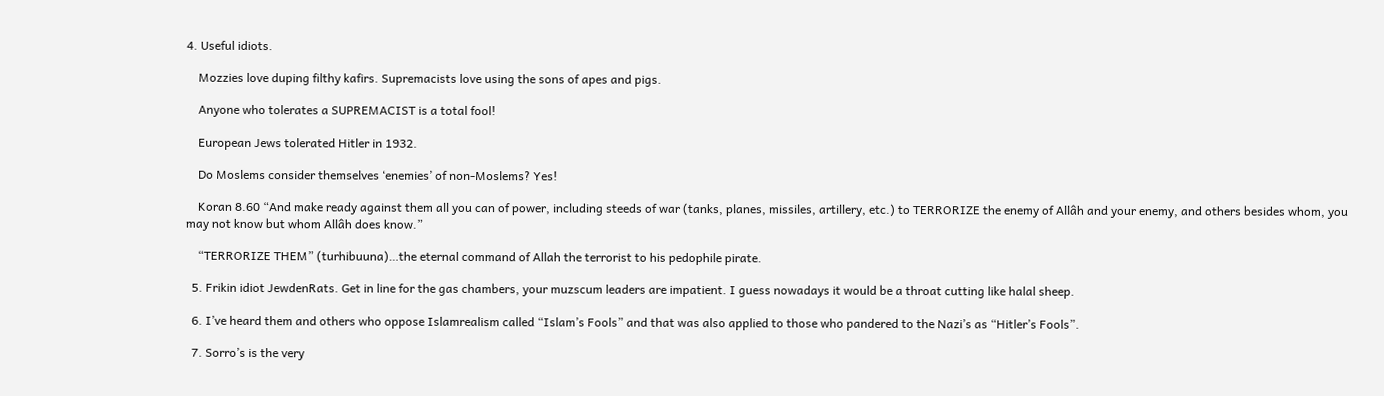4. Useful idiots.

    Mozzies love duping filthy kafirs. Supremacists love using the sons of apes and pigs.

    Anyone who tolerates a SUPREMACIST is a total fool!

    European Jews tolerated Hitler in 1932.

    Do Moslems consider themselves ‘enemies’ of non-Moslems? Yes!

    Koran 8.60 “And make ready against them all you can of power, including steeds of war (tanks, planes, missiles, artillery, etc.) to TERRORIZE the enemy of Allâh and your enemy, and others besides whom, you may not know but whom Allâh does know.”

    “TERRORIZE THEM” (turhibuuna)…the eternal command of Allah the terrorist to his pedophile pirate.

  5. Frikin idiot JewdenRats. Get in line for the gas chambers, your muzscum leaders are impatient. I guess nowadays it would be a throat cutting like halal sheep.

  6. I’ve heard them and others who oppose Islamrealism called “Islam’s Fools” and that was also applied to those who pandered to the Nazi’s as “Hitler’s Fools”.

  7. Sorro’s is the very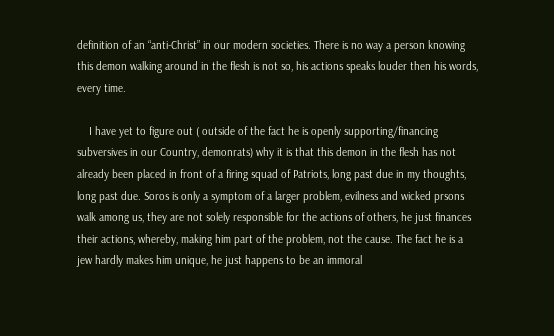definition of an “anti-Christ” in our modern societies. There is no way a person knowing this demon walking around in the flesh is not so, his actions speaks louder then his words, every time.

    I have yet to figure out ( outside of the fact he is openly supporting/financing subversives in our Country, demonrats) why it is that this demon in the flesh has not already been placed in front of a firing squad of Patriots, long past due in my thoughts, long past due. Soros is only a symptom of a larger problem, evilness and wicked prsons walk among us, they are not solely responsible for the actions of others, he just finances their actions, whereby, making him part of the problem, not the cause. The fact he is a jew hardly makes him unique, he just happens to be an immoral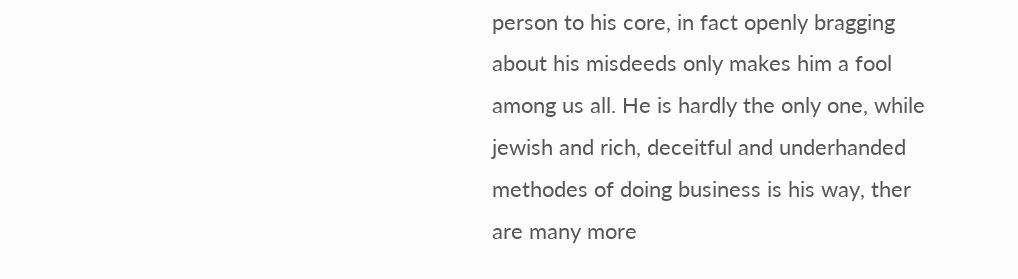person to his core, in fact openly bragging about his misdeeds only makes him a fool among us all. He is hardly the only one, while jewish and rich, deceitful and underhanded methodes of doing business is his way, ther are many more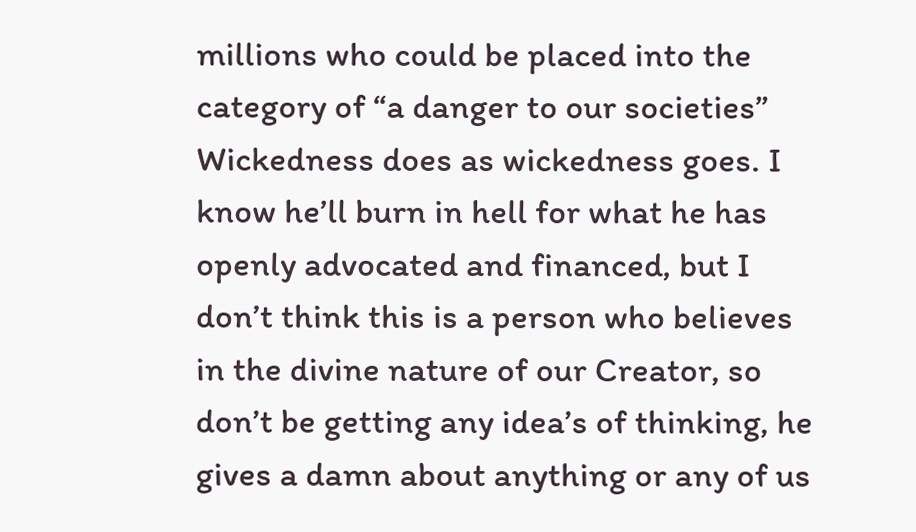millions who could be placed into the category of “a danger to our societies” Wickedness does as wickedness goes. I know he’ll burn in hell for what he has openly advocated and financed, but I don’t think this is a person who believes in the divine nature of our Creator, so don’t be getting any idea’s of thinking, he gives a damn about anything or any of us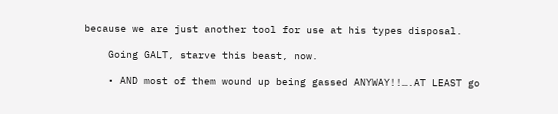because we are just another tool for use at his types disposal.

    Going GALT, starve this beast, now.

    • AND most of them wound up being gassed ANYWAY!!….AT LEAST go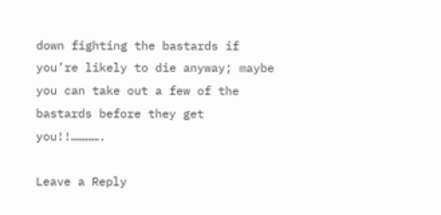down fighting the bastards if you’re likely to die anyway; maybe you can take out a few of the bastards before they get you!!………….

Leave a Reply